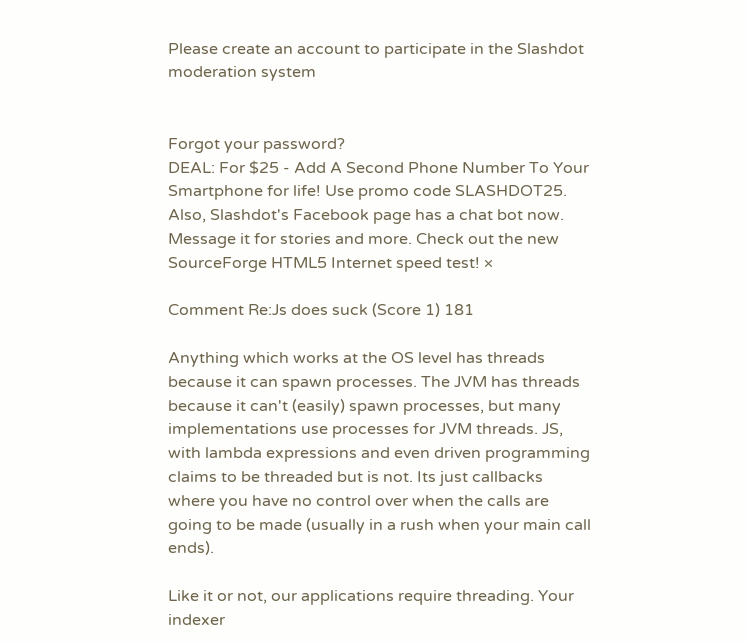Please create an account to participate in the Slashdot moderation system


Forgot your password?
DEAL: For $25 - Add A Second Phone Number To Your Smartphone for life! Use promo code SLASHDOT25. Also, Slashdot's Facebook page has a chat bot now. Message it for stories and more. Check out the new SourceForge HTML5 Internet speed test! ×

Comment Re:Js does suck (Score 1) 181

Anything which works at the OS level has threads because it can spawn processes. The JVM has threads because it can't (easily) spawn processes, but many implementations use processes for JVM threads. JS, with lambda expressions and even driven programming claims to be threaded but is not. Its just callbacks where you have no control over when the calls are going to be made (usually in a rush when your main call ends).

Like it or not, our applications require threading. Your indexer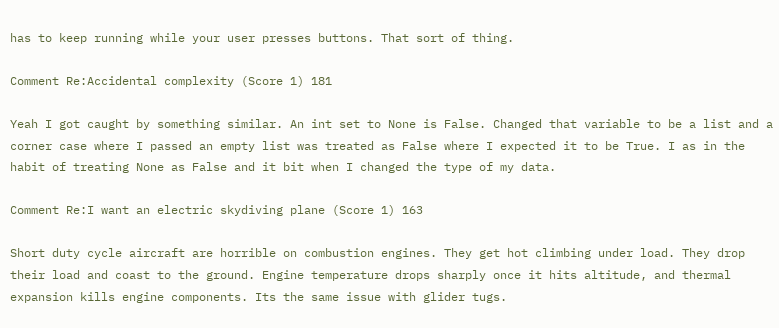has to keep running while your user presses buttons. That sort of thing.

Comment Re:Accidental complexity (Score 1) 181

Yeah I got caught by something similar. An int set to None is False. Changed that variable to be a list and a corner case where I passed an empty list was treated as False where I expected it to be True. I as in the habit of treating None as False and it bit when I changed the type of my data.

Comment Re:I want an electric skydiving plane (Score 1) 163

Short duty cycle aircraft are horrible on combustion engines. They get hot climbing under load. They drop their load and coast to the ground. Engine temperature drops sharply once it hits altitude, and thermal expansion kills engine components. Its the same issue with glider tugs.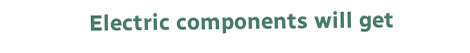Electric components will get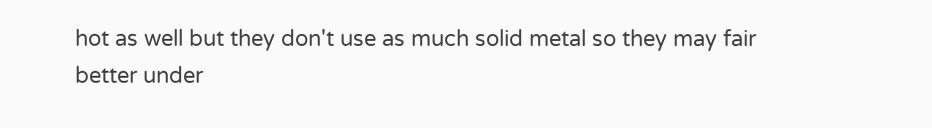hot as well but they don't use as much solid metal so they may fair better under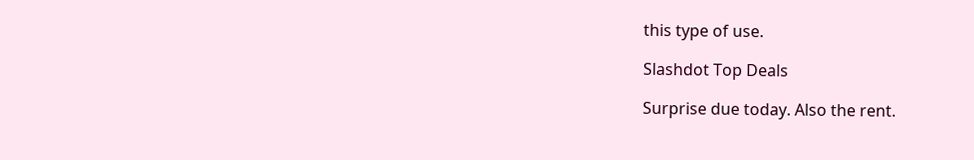this type of use.

Slashdot Top Deals

Surprise due today. Also the rent.